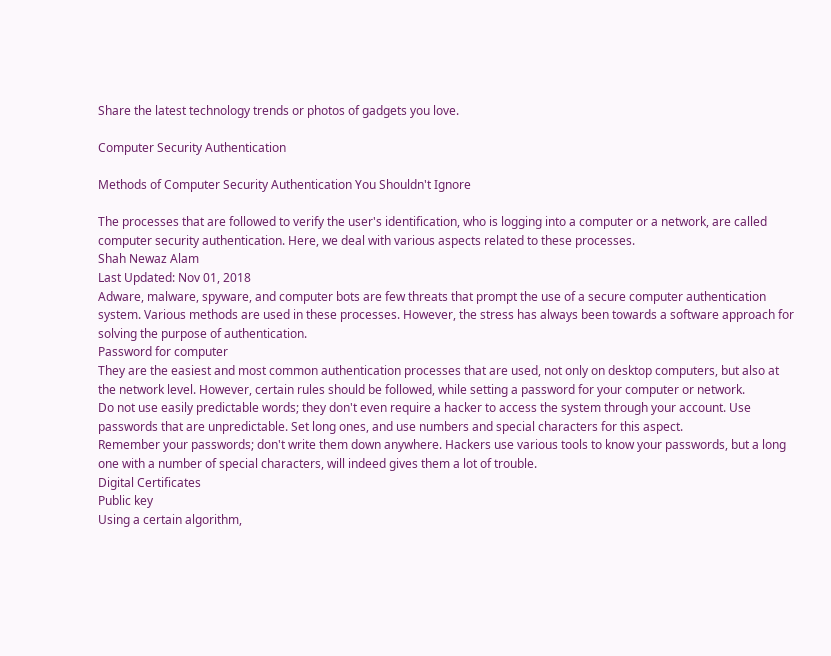Share the latest technology trends or photos of gadgets you love.

Computer Security Authentication

Methods of Computer Security Authentication You Shouldn't Ignore

The processes that are followed to verify the user's identification, who is logging into a computer or a network, are called computer security authentication. Here, we deal with various aspects related to these processes.
Shah Newaz Alam
Last Updated: Nov 01, 2018
Adware, malware, spyware, and computer bots are few threats that prompt the use of a secure computer authentication system. Various methods are used in these processes. However, the stress has always been towards a software approach for solving the purpose of authentication.
Password for computer
They are the easiest and most common authentication processes that are used, not only on desktop computers, but also at the network level. However, certain rules should be followed, while setting a password for your computer or network.
Do not use easily predictable words; they don't even require a hacker to access the system through your account. Use passwords that are unpredictable. Set long ones, and use numbers and special characters for this aspect.
Remember your passwords; don't write them down anywhere. Hackers use various tools to know your passwords, but a long one with a number of special characters, will indeed gives them a lot of trouble.
Digital Certificates
Public key
Using a certain algorithm,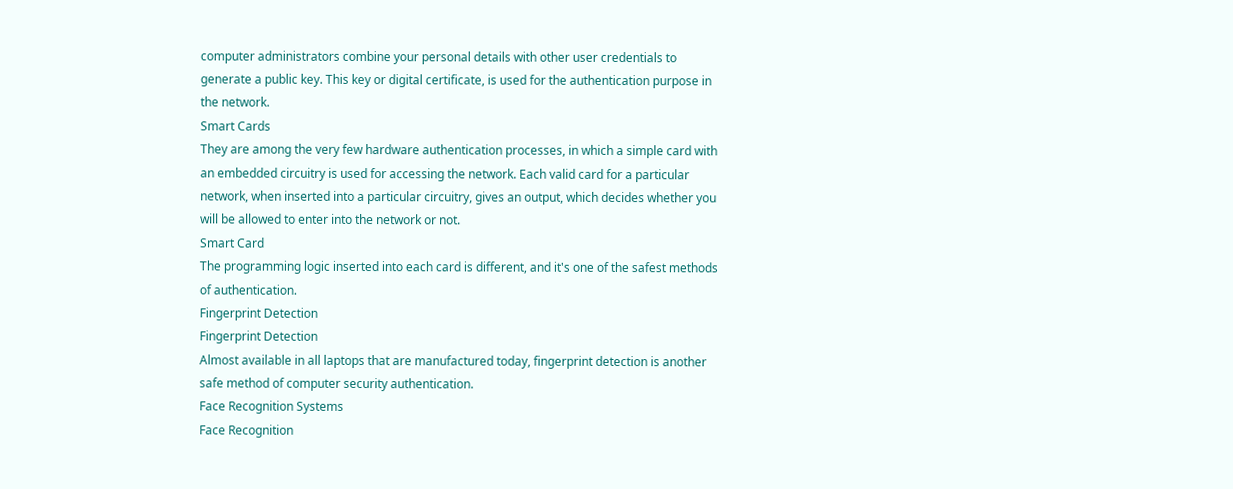computer administrators combine your personal details with other user credentials to generate a public key. This key or digital certificate, is used for the authentication purpose in the network.
Smart Cards
They are among the very few hardware authentication processes, in which a simple card with an embedded circuitry is used for accessing the network. Each valid card for a particular network, when inserted into a particular circuitry, gives an output, which decides whether you will be allowed to enter into the network or not.
Smart Card
The programming logic inserted into each card is different, and it's one of the safest methods of authentication.
Fingerprint Detection
Fingerprint Detection
Almost available in all laptops that are manufactured today, fingerprint detection is another safe method of computer security authentication.
Face Recognition Systems
Face Recognition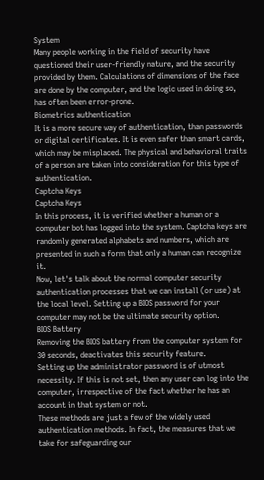System
Many people working in the field of security have questioned their user-friendly nature, and the security provided by them. Calculations of dimensions of the face are done by the computer, and the logic used in doing so, has often been error-prone.
Biometrics authentication
It is a more secure way of authentication, than passwords or digital certificates. It is even safer than smart cards, which may be misplaced. The physical and behavioral traits of a person are taken into consideration for this type of authentication.
Captcha Keys
Captcha Keys
In this process, it is verified whether a human or a computer bot has logged into the system. Captcha keys are randomly generated alphabets and numbers, which are presented in such a form that only a human can recognize it.
Now, let's talk about the normal computer security authentication processes that we can install (or use) at the local level. Setting up a BIOS password for your computer may not be the ultimate security option.
BIOS Battery
Removing the BIOS battery from the computer system for 30 seconds, deactivates this security feature.
Setting up the administrator password is of utmost necessity. If this is not set, then any user can log into the computer, irrespective of the fact whether he has an account in that system or not.
These methods are just a few of the widely used authentication methods. In fact, the measures that we take for safeguarding our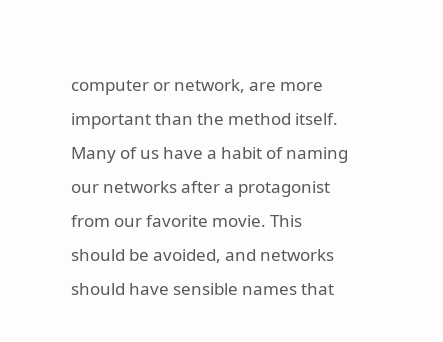computer or network, are more important than the method itself.
Many of us have a habit of naming our networks after a protagonist from our favorite movie. This should be avoided, and networks should have sensible names that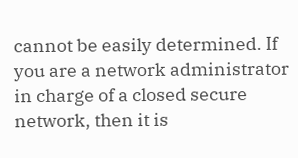cannot be easily determined. If you are a network administrator in charge of a closed secure network, then it is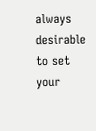always desirable to set your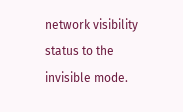network visibility status to the invisible mode.